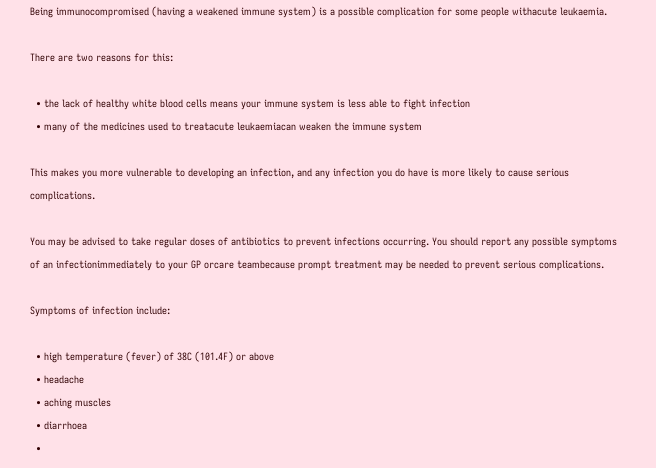Being immunocompromised (having a weakened immune system) is a possible complication for some people withacute leukaemia.

There are two reasons for this:

  • the lack of healthy white blood cells means your immune system is less able to fight infection
  • many of the medicines used to treatacute leukaemiacan weaken the immune system

This makes you more vulnerable to developing an infection, and any infection you do have is more likely to cause serious complications.

You may be advised to take regular doses of antibiotics to prevent infections occurring. You should report any possible symptoms of an infectionimmediately to your GP orcare teambecause prompt treatment may be needed to prevent serious complications.

Symptoms of infection include:

  • high temperature (fever) of 38C (101.4F) or above
  • headache
  • aching muscles
  • diarrhoea
  •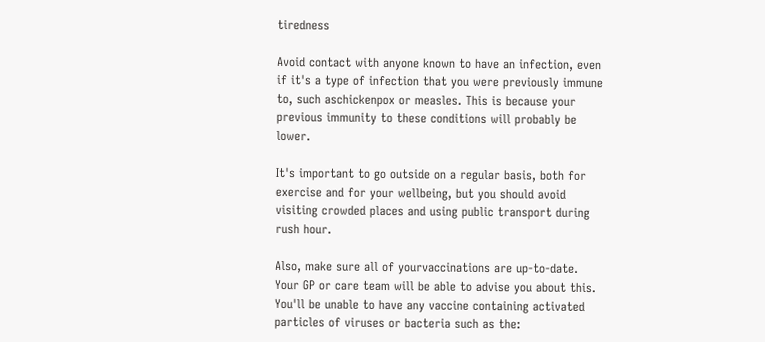tiredness

Avoid contact with anyone known to have an infection, even if it's a type of infection that you were previously immune to, such aschickenpox or measles. This is because your previous immunity to these conditions will probably be lower.

It's important to go outside on a regular basis, both for exercise and for your wellbeing, but you should avoid visiting crowded places and using public transport during rush hour.

Also, make sure all of yourvaccinations are up-to-date. Your GP or care team will be able to advise you about this. You'll be unable to have any vaccine containing activated particles of viruses or bacteria such as the: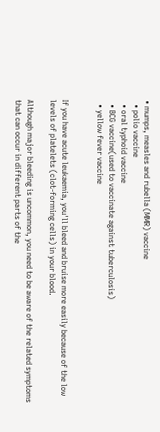• mumps, measles and rubella (MMR) vaccine
  • polio vaccine
  • oral typhoid vaccine
  • BCG vaccine(used to vaccinate against tuberculosis)
  • yellow fever vaccine


If you have acute leukaemia, you'll bleed and bruise more easily because of the low levels of platelets (clot-forming cells) in your blood.

Although major bleeding is uncommon, you need to be aware of the related symptoms that can occur in different parts of the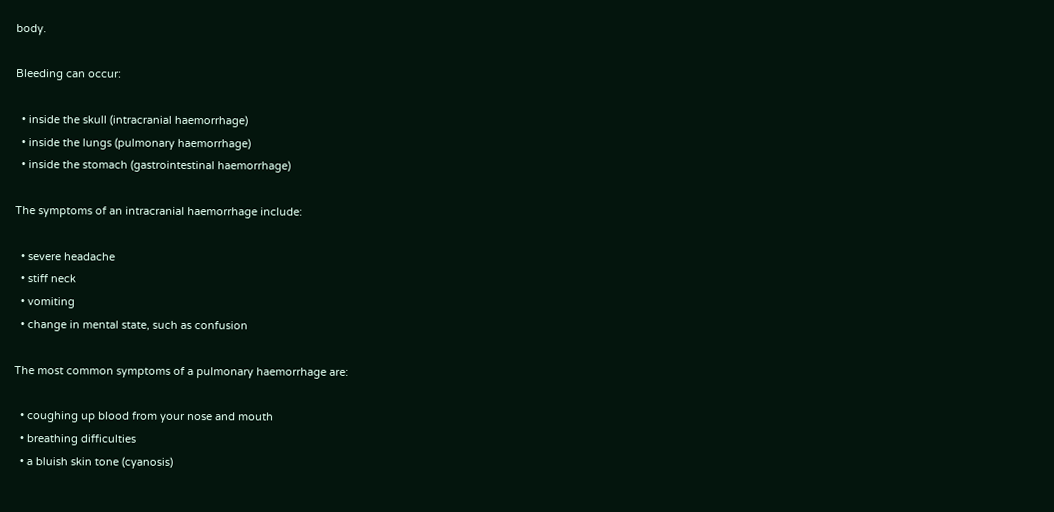body.

Bleeding can occur:

  • inside the skull (intracranial haemorrhage)
  • inside the lungs (pulmonary haemorrhage)
  • inside the stomach (gastrointestinal haemorrhage)

The symptoms of an intracranial haemorrhage include:

  • severe headache
  • stiff neck
  • vomiting
  • change in mental state, such as confusion

The most common symptoms of a pulmonary haemorrhage are:

  • coughing up blood from your nose and mouth
  • breathing difficulties
  • a bluish skin tone (cyanosis)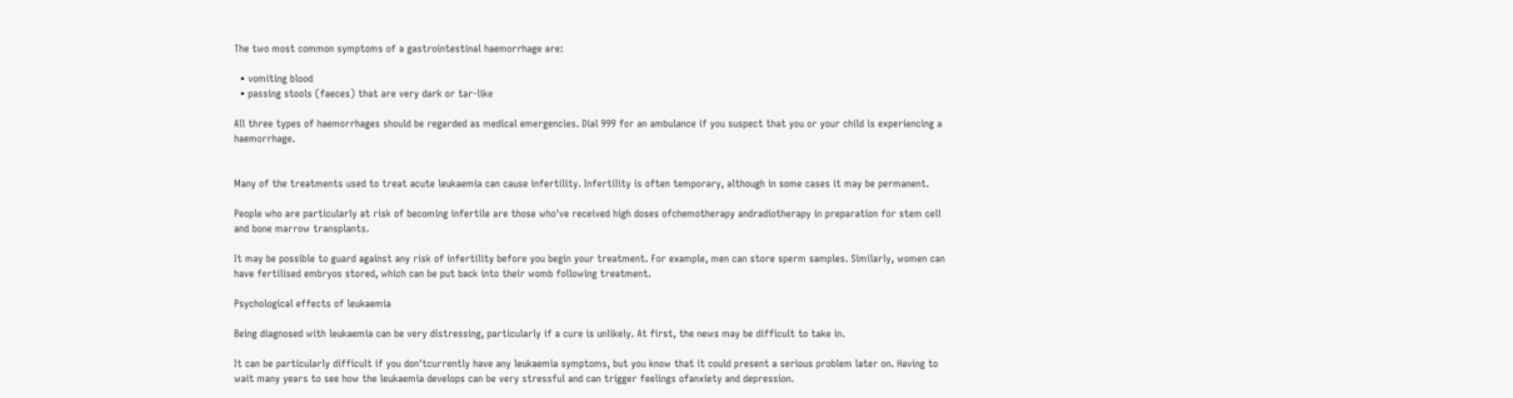The two most common symptoms of a gastrointestinal haemorrhage are:

  • vomiting blood
  • passing stools (faeces) that are very dark or tar-like

All three types of haemorrhages should be regarded as medical emergencies. Dial 999 for an ambulance if you suspect that you or your child is experiencing a haemorrhage.


Many of the treatments used to treat acute leukaemia can cause infertility. Infertility is often temporary, although in some cases it may be permanent.

People who are particularly at risk of becoming infertile are those who've received high doses ofchemotherapy andradiotherapy in preparation for stem cell and bone marrow transplants.

It may be possible to guard against any risk of infertility before you begin your treatment. For example, men can store sperm samples. Similarly, women can have fertilised embryos stored, which can be put back into their womb following treatment.

Psychological effects of leukaemia

Being diagnosed with leukaemia can be very distressing, particularly if a cure is unlikely. At first, the news may be difficult to take in.

It can be particularly difficult if you don'tcurrently have any leukaemia symptoms, but you know that it could present a serious problem later on. Having to wait many years to see how the leukaemia develops can be very stressful and can trigger feelings ofanxiety and depression.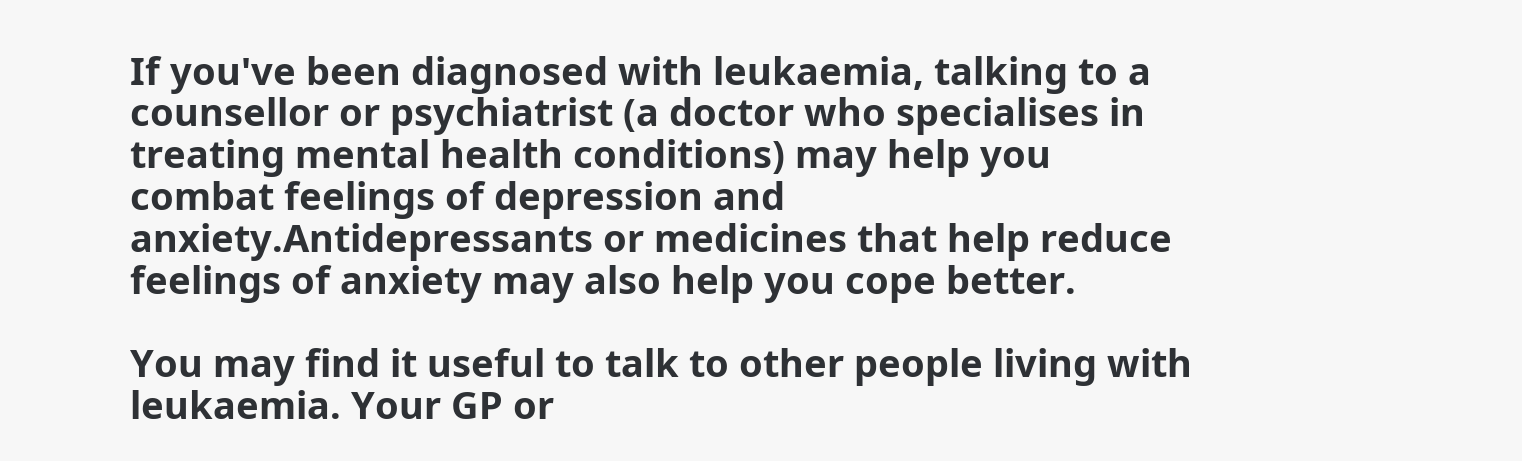If you've been diagnosed with leukaemia, talking to a counsellor or psychiatrist (a doctor who specialises in treating mental health conditions) may help you combat feelings of depression and anxiety.Antidepressants or medicines that help reduce feelings of anxiety may also help you cope better.

You may find it useful to talk to other people living with leukaemia. Your GP or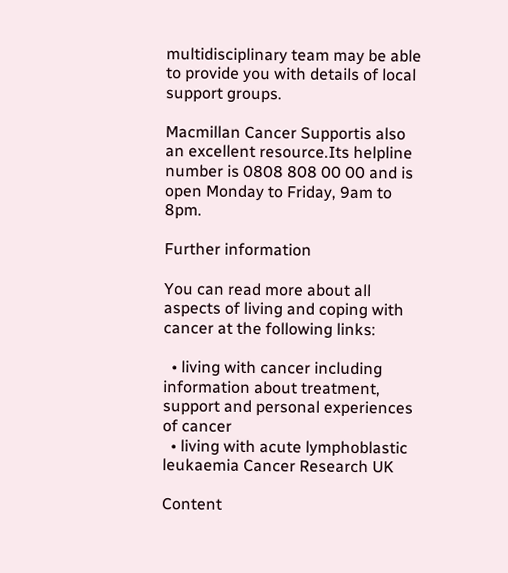multidisciplinary team may be able to provide you with details of local support groups.

Macmillan Cancer Supportis also an excellent resource.Its helpline number is 0808 808 00 00 and is open Monday to Friday, 9am to 8pm.

Further information

You can read more about all aspects of living and coping with cancer at the following links:

  • living with cancer including information about treatment, support and personal experiences of cancer
  • living with acute lymphoblastic leukaemia Cancer Research UK

Content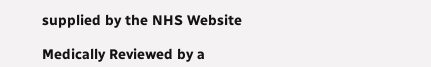supplied by the NHS Website

Medically Reviewed by a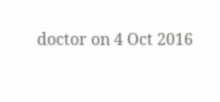doctor on 4 Oct 2016